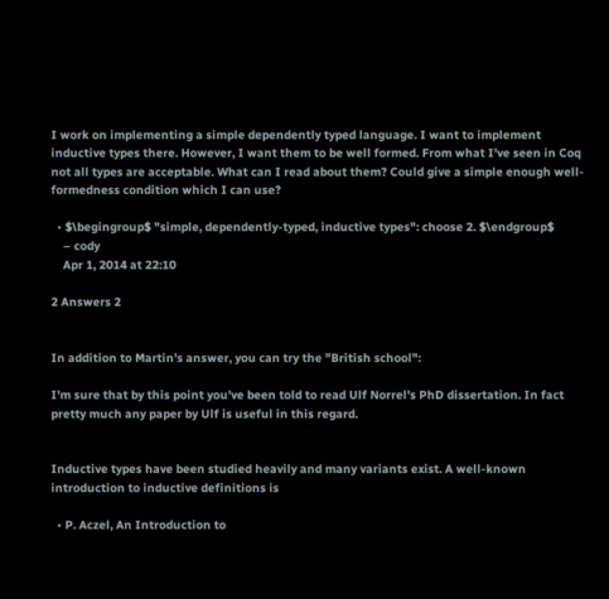I work on implementing a simple dependently typed language. I want to implement inductive types there. However, I want them to be well formed. From what I've seen in Coq not all types are acceptable. What can I read about them? Could give a simple enough well-formedness condition which I can use?

  • $\begingroup$ "simple, dependently-typed, inductive types": choose 2. $\endgroup$
    – cody
    Apr 1, 2014 at 22:10

2 Answers 2


In addition to Martin's answer, you can try the "British school":

I'm sure that by this point you've been told to read Ulf Norrel's PhD dissertation. In fact pretty much any paper by Ulf is useful in this regard.


Inductive types have been studied heavily and many variants exist. A well-known introduction to inductive definitions is

  • P. Aczel, An Introduction to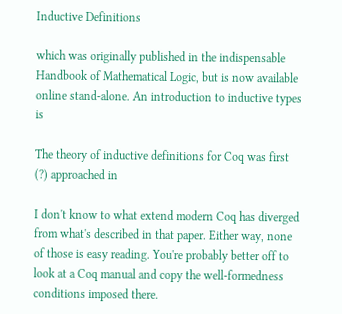Inductive Definitions

which was originally published in the indispensable Handbook of Mathematical Logic, but is now available online stand-alone. An introduction to inductive types is

The theory of inductive definitions for Coq was first (?) approached in

I don't know to what extend modern Coq has diverged from what's described in that paper. Either way, none of those is easy reading. You're probably better off to look at a Coq manual and copy the well-formedness conditions imposed there.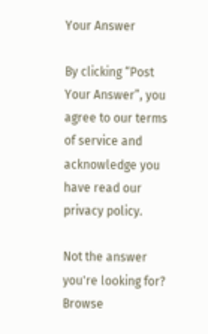Your Answer

By clicking “Post Your Answer”, you agree to our terms of service and acknowledge you have read our privacy policy.

Not the answer you're looking for? Browse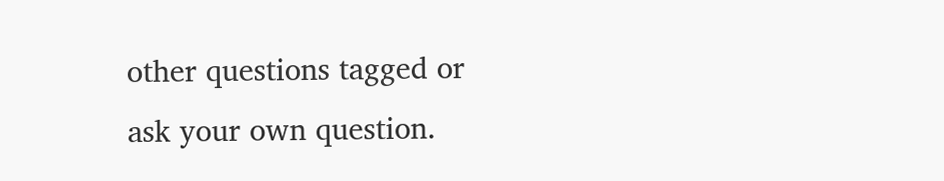other questions tagged or ask your own question.